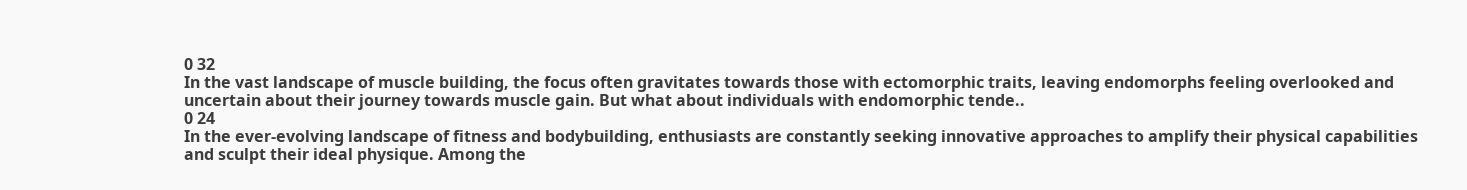0 32
In the vast landscape of muscle building, the focus often gravitates towards those with ectomorphic traits, leaving endomorphs feeling overlooked and uncertain about their journey towards muscle gain. But what about individuals with endomorphic tende..
0 24
In the ever-evolving landscape of fitness and bodybuilding, enthusiasts are constantly seeking innovative approaches to amplify their physical capabilities and sculpt their ideal physique. Among the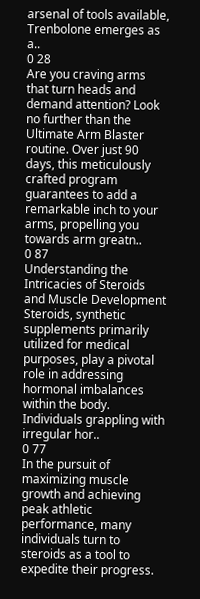arsenal of tools available, Trenbolone emerges as a..
0 28
Are you craving arms that turn heads and demand attention? Look no further than the Ultimate Arm Blaster routine. Over just 90 days, this meticulously crafted program guarantees to add a remarkable inch to your arms, propelling you towards arm greatn..
0 87
Understanding the Intricacies of Steroids and Muscle Development Steroids, synthetic supplements primarily utilized for medical purposes, play a pivotal role in addressing hormonal imbalances within the body. Individuals grappling with irregular hor..
0 77
In the pursuit of maximizing muscle growth and achieving peak athletic performance, many individuals turn to steroids as a tool to expedite their progress.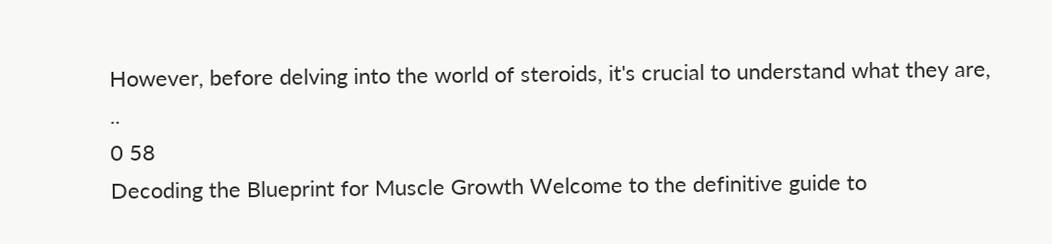However, before delving into the world of steroids, it's crucial to understand what they are, ..
0 58
Decoding the Blueprint for Muscle Growth Welcome to the definitive guide to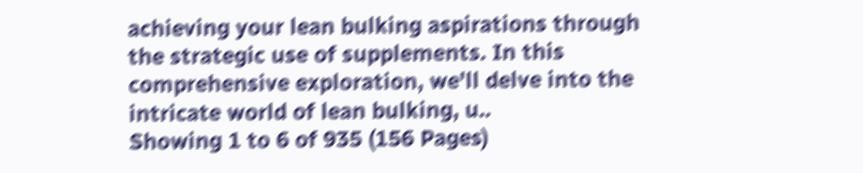achieving your lean bulking aspirations through the strategic use of supplements. In this comprehensive exploration, we'll delve into the intricate world of lean bulking, u..
Showing 1 to 6 of 935 (156 Pages)